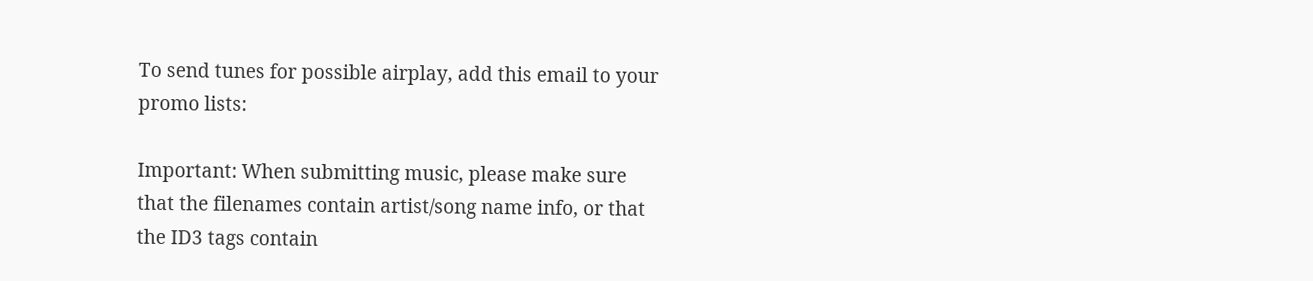To send tunes for possible airplay, add this email to your promo lists:

Important: When submitting music, please make sure that the filenames contain artist/song name info, or that the ID3 tags contain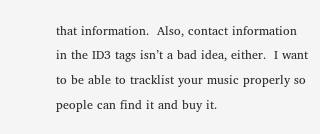that information.  Also, contact information in the ID3 tags isn’t a bad idea, either.  I want to be able to tracklist your music properly so people can find it and buy it.